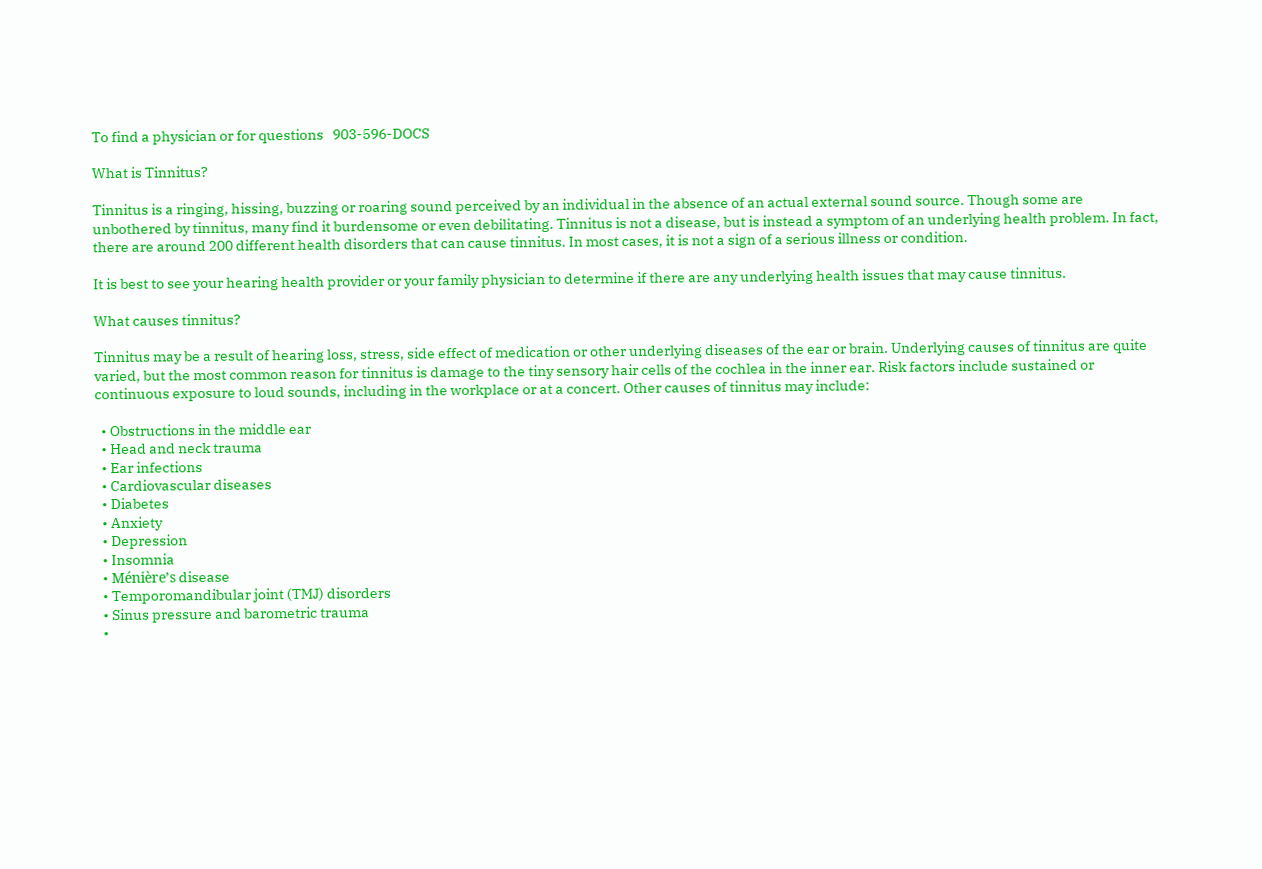To find a physician or for questions   903-596-DOCS

What is Tinnitus?

Tinnitus is a ringing, hissing, buzzing or roaring sound perceived by an individual in the absence of an actual external sound source. Though some are unbothered by tinnitus, many find it burdensome or even debilitating. Tinnitus is not a disease, but is instead a symptom of an underlying health problem. In fact, there are around 200 different health disorders that can cause tinnitus. In most cases, it is not a sign of a serious illness or condition.

It is best to see your hearing health provider or your family physician to determine if there are any underlying health issues that may cause tinnitus.

What causes tinnitus?

Tinnitus may be a result of hearing loss, stress, side effect of medication or other underlying diseases of the ear or brain. Underlying causes of tinnitus are quite varied, but the most common reason for tinnitus is damage to the tiny sensory hair cells of the cochlea in the inner ear. Risk factors include sustained or continuous exposure to loud sounds, including in the workplace or at a concert. Other causes of tinnitus may include:

  • Obstructions in the middle ear
  • Head and neck trauma
  • Ear infections
  • Cardiovascular diseases
  • Diabetes
  • Anxiety
  • Depression
  • Insomnia
  • Ménière’s disease
  • Temporomandibular joint (TMJ) disorders
  • Sinus pressure and barometric trauma
  •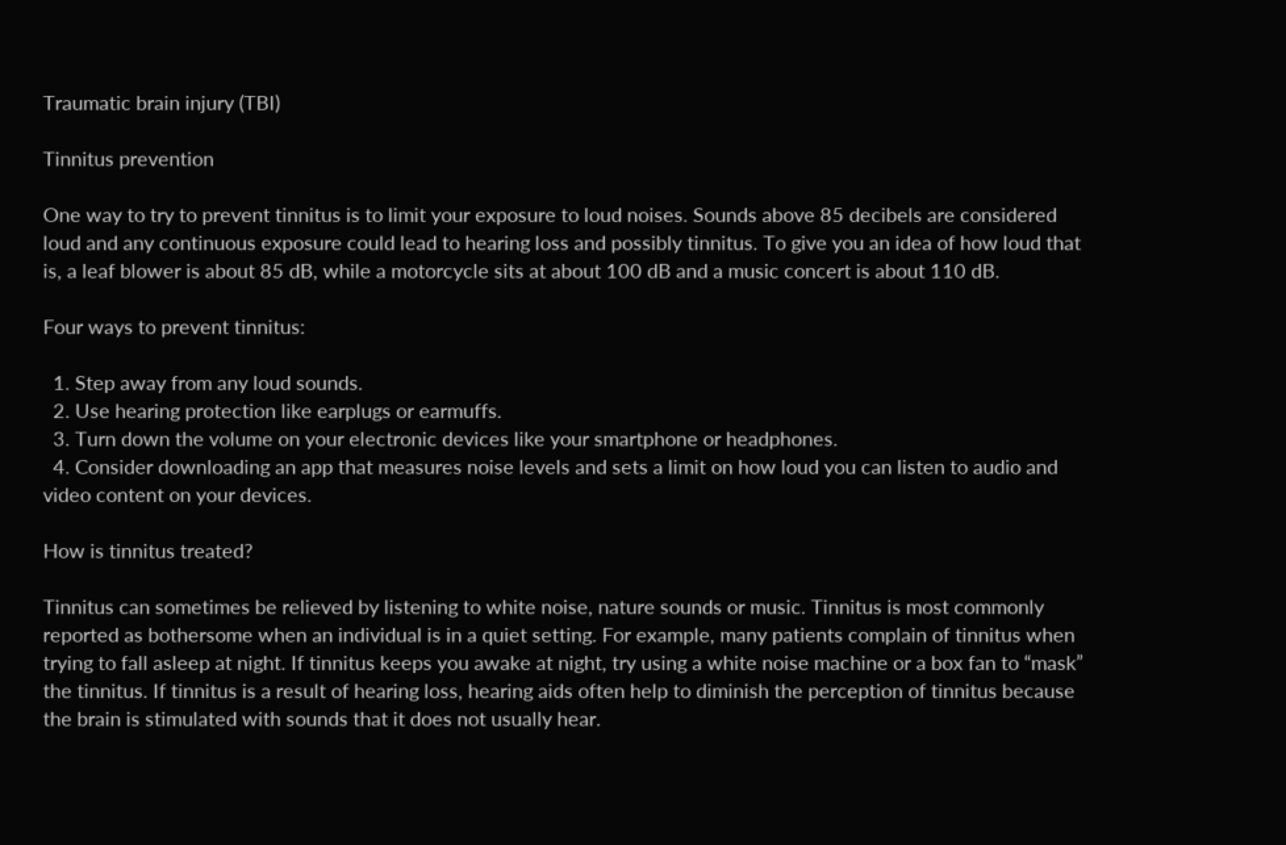Traumatic brain injury (TBI)

Tinnitus prevention

One way to try to prevent tinnitus is to limit your exposure to loud noises. Sounds above 85 decibels are considered loud and any continuous exposure could lead to hearing loss and possibly tinnitus. To give you an idea of how loud that is, a leaf blower is about 85 dB, while a motorcycle sits at about 100 dB and a music concert is about 110 dB.

Four ways to prevent tinnitus:

  1. Step away from any loud sounds.
  2. Use hearing protection like earplugs or earmuffs.
  3. Turn down the volume on your electronic devices like your smartphone or headphones.
  4. Consider downloading an app that measures noise levels and sets a limit on how loud you can listen to audio and video content on your devices.

How is tinnitus treated?

Tinnitus can sometimes be relieved by listening to white noise, nature sounds or music. Tinnitus is most commonly reported as bothersome when an individual is in a quiet setting. For example, many patients complain of tinnitus when trying to fall asleep at night. If tinnitus keeps you awake at night, try using a white noise machine or a box fan to “mask” the tinnitus. If tinnitus is a result of hearing loss, hearing aids often help to diminish the perception of tinnitus because the brain is stimulated with sounds that it does not usually hear.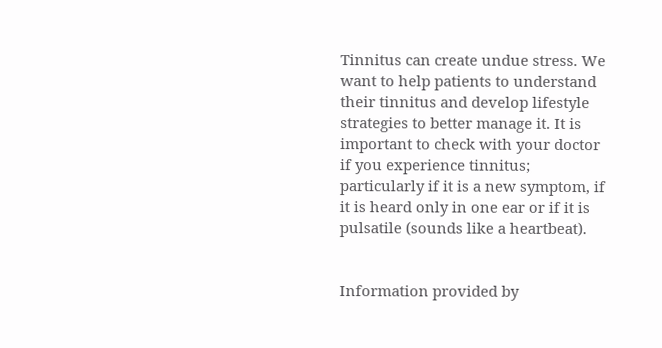Tinnitus can create undue stress. We want to help patients to understand their tinnitus and develop lifestyle strategies to better manage it. It is important to check with your doctor if you experience tinnitus; particularly if it is a new symptom, if it is heard only in one ear or if it is pulsatile (sounds like a heartbeat).


Information provided by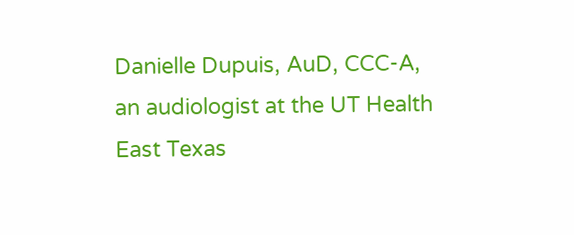Danielle Dupuis, AuD, CCC-A, an audiologist at the UT Health East Texas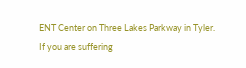ENT Center on Three Lakes Parkway in Tyler. If you are suffering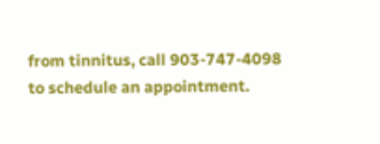from tinnitus, call 903-747-4098 to schedule an appointment.